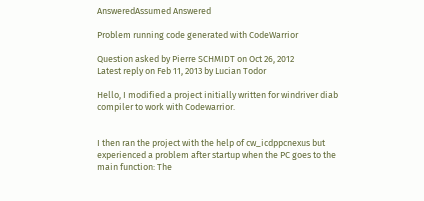AnsweredAssumed Answered

Problem running code generated with CodeWarrior

Question asked by Pierre SCHMIDT on Oct 26, 2012
Latest reply on Feb 11, 2013 by Lucian Todor

Hello, I modified a project initially written for windriver diab compiler to work with Codewarrior.


I then ran the project with the help of cw_icdppcnexus but experienced a problem after startup when the PC goes to the main function: The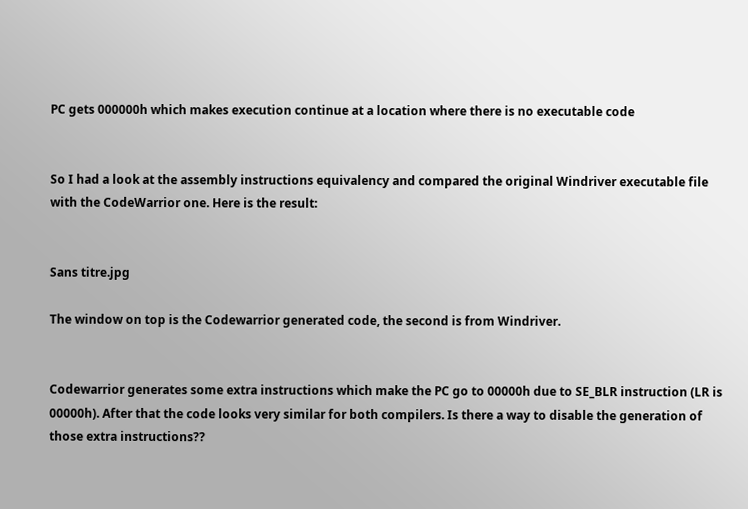PC gets 000000h which makes execution continue at a location where there is no executable code


So I had a look at the assembly instructions equivalency and compared the original Windriver executable file with the CodeWarrior one. Here is the result:


Sans titre.jpg

The window on top is the Codewarrior generated code, the second is from Windriver.


Codewarrior generates some extra instructions which make the PC go to 00000h due to SE_BLR instruction (LR is 00000h). After that the code looks very similar for both compilers. Is there a way to disable the generation of those extra instructions??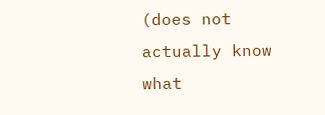(does not actually know what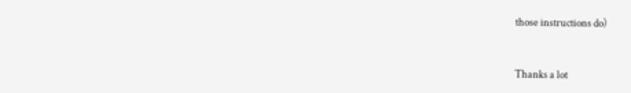those instructions do)


Thanks a lot